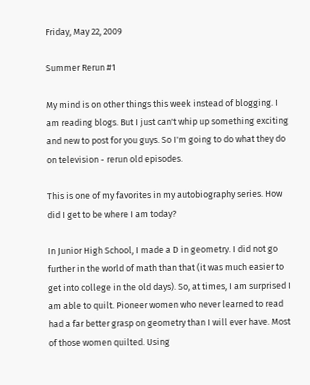Friday, May 22, 2009

Summer Rerun #1

My mind is on other things this week instead of blogging. I am reading blogs. But I just can't whip up something exciting and new to post for you guys. So I'm going to do what they do on television - rerun old episodes.

This is one of my favorites in my autobiography series. How did I get to be where I am today?

In Junior High School, I made a D in geometry. I did not go further in the world of math than that (it was much easier to get into college in the old days). So, at times, I am surprised I am able to quilt. Pioneer women who never learned to read had a far better grasp on geometry than I will ever have. Most of those women quilted. Using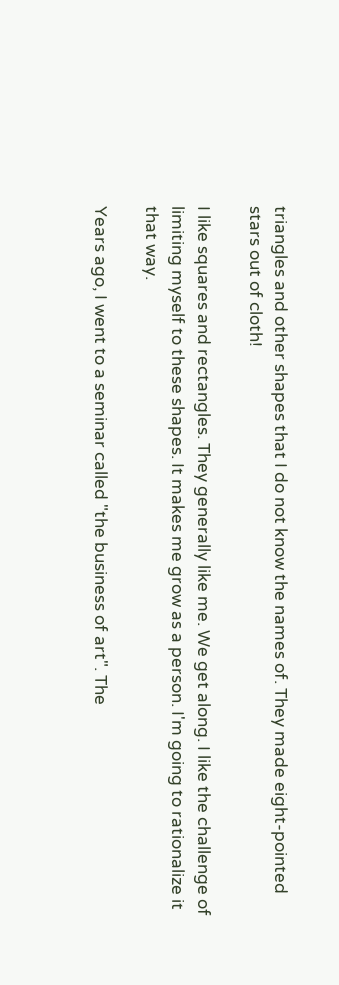triangles and other shapes that I do not know the names of. They made eight-pointed stars out of cloth!

I like squares and rectangles. They generally like me. We get along. I like the challenge of limiting myself to these shapes. It makes me grow as a person. I'm going to rationalize it that way.

Years ago, I went to a seminar called "the business of art". The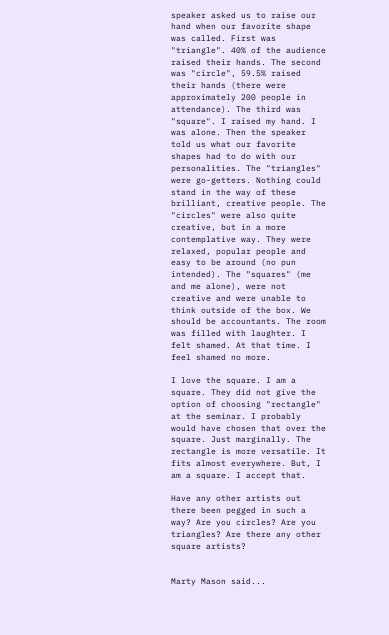speaker asked us to raise our hand when our favorite shape was called. First was "triangle". 40% of the audience raised their hands. The second was "circle", 59.5% raised their hands (there were approximately 200 people in attendance). The third was "square". I raised my hand. I was alone. Then the speaker told us what our favorite shapes had to do with our personalities. The "triangles" were go-getters. Nothing could stand in the way of these brilliant, creative people. The "circles" were also quite creative, but in a more contemplative way. They were relaxed, popular people and easy to be around (no pun intended). The "squares" (me and me alone), were not creative and were unable to think outside of the box. We should be accountants. The room was filled with laughter. I felt shamed. At that time. I feel shamed no more.

I love the square. I am a square. They did not give the option of choosing "rectangle" at the seminar. I probably would have chosen that over the square. Just marginally. The rectangle is more versatile. It fits almost everywhere. But, I am a square. I accept that.

Have any other artists out there been pegged in such a way? Are you circles? Are you triangles? Are there any other square artists?


Marty Mason said...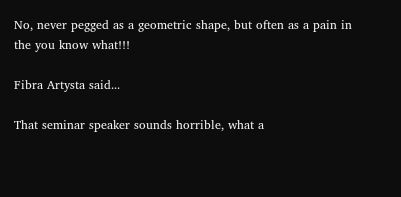No, never pegged as a geometric shape, but often as a pain in the you know what!!!

Fibra Artysta said...

That seminar speaker sounds horrible, what a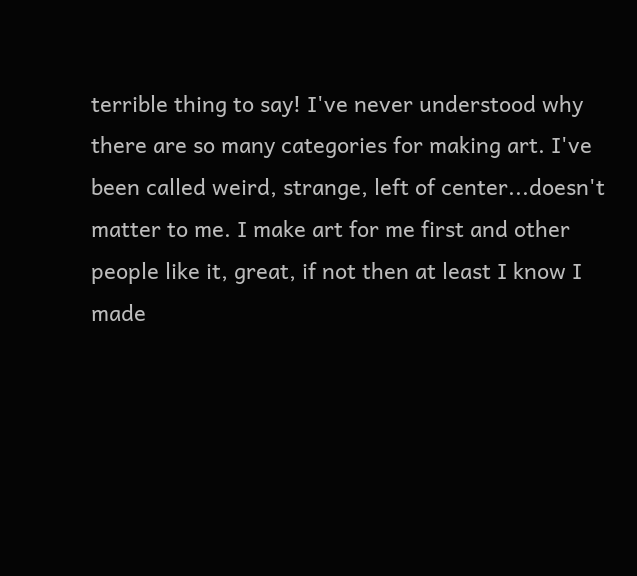terrible thing to say! I've never understood why there are so many categories for making art. I've been called weird, strange, left of center...doesn't matter to me. I make art for me first and other people like it, great, if not then at least I know I made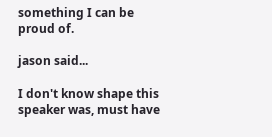something I can be proud of.

jason said...

I don't know shape this speaker was, must have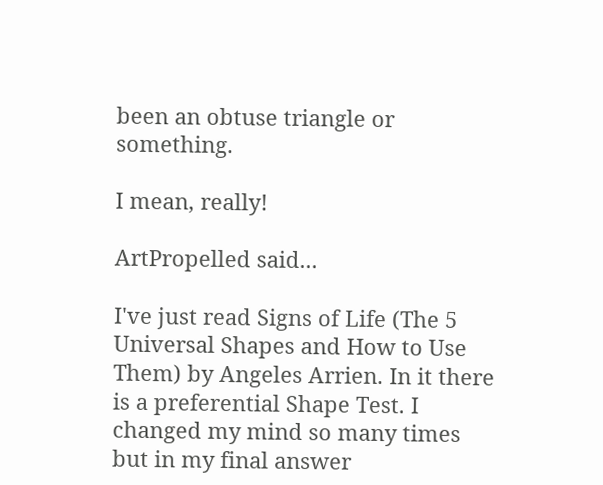been an obtuse triangle or something.

I mean, really!

ArtPropelled said...

I've just read Signs of Life (The 5 Universal Shapes and How to Use Them) by Angeles Arrien. In it there is a preferential Shape Test. I changed my mind so many times but in my final answer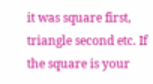it was square first, triangle second etc. If the square is your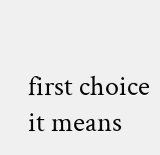first choice it means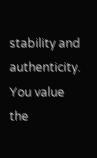stability and authenticity. You value the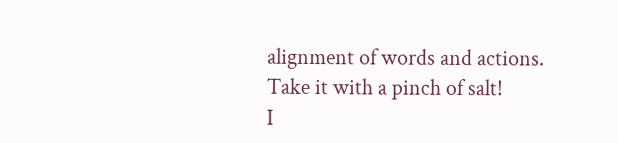alignment of words and actions.
Take it with a pinch of salt!
I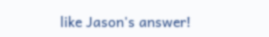like Jason's answer!